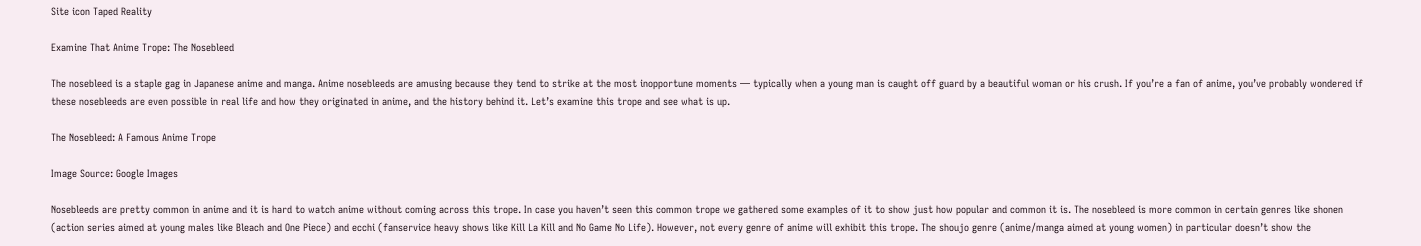Site icon Taped Reality

Examine That Anime Trope: The Nosebleed

The nosebleed is a staple gag in Japanese anime and manga. Anime nosebleeds are amusing because they tend to strike at the most inopportune moments — typically when a young man is caught off guard by a beautiful woman or his crush. If you’re a fan of anime, you’ve probably wondered if these nosebleeds are even possible in real life and how they originated in anime, and the history behind it. Let’s examine this trope and see what is up.

The Nosebleed: A Famous Anime Trope

Image Source: Google Images

Nosebleeds are pretty common in anime and it is hard to watch anime without coming across this trope. In case you haven’t seen this common trope we gathered some examples of it to show just how popular and common it is. The nosebleed is more common in certain genres like shonen (action series aimed at young males like Bleach and One Piece) and ecchi (fanservice heavy shows like Kill La Kill and No Game No Life). However, not every genre of anime will exhibit this trope. The shoujo genre (anime/manga aimed at young women) in particular doesn’t show the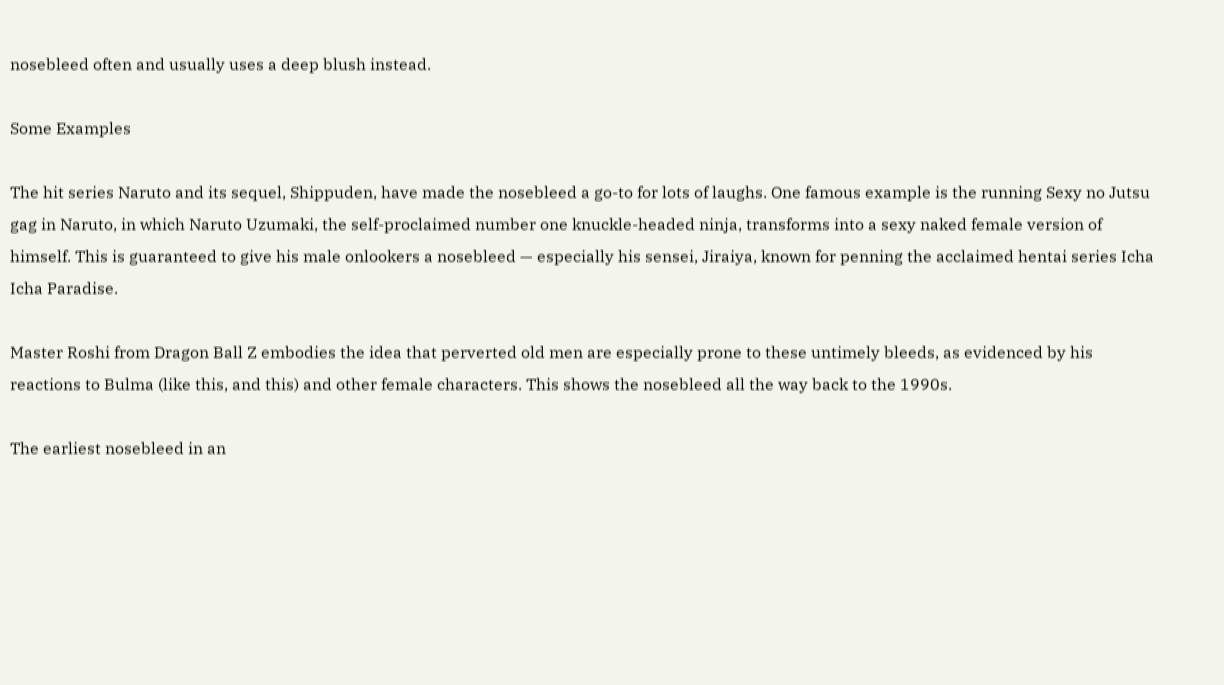nosebleed often and usually uses a deep blush instead.

Some Examples

The hit series Naruto and its sequel, Shippuden, have made the nosebleed a go-to for lots of laughs. One famous example is the running Sexy no Jutsu gag in Naruto, in which Naruto Uzumaki, the self-proclaimed number one knuckle-headed ninja, transforms into a sexy naked female version of himself. This is guaranteed to give his male onlookers a nosebleed — especially his sensei, Jiraiya, known for penning the acclaimed hentai series Icha Icha Paradise.

Master Roshi from Dragon Ball Z embodies the idea that perverted old men are especially prone to these untimely bleeds, as evidenced by his reactions to Bulma (like this, and this) and other female characters. This shows the nosebleed all the way back to the 1990s.

The earliest nosebleed in an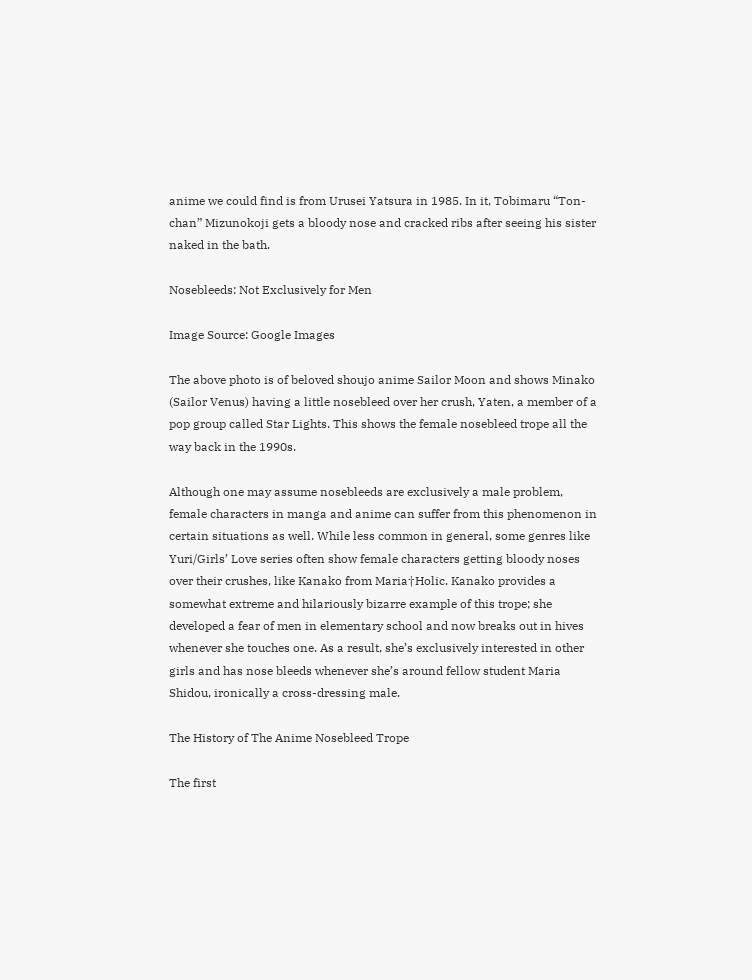anime we could find is from Urusei Yatsura in 1985. In it, Tobimaru “Ton-chan” Mizunokoji gets a bloody nose and cracked ribs after seeing his sister naked in the bath.

Nosebleeds: Not Exclusively for Men

Image Source: Google Images

The above photo is of beloved shoujo anime Sailor Moon and shows Minako (Sailor Venus) having a little nosebleed over her crush, Yaten, a member of a pop group called Star Lights. This shows the female nosebleed trope all the way back in the 1990s.

Although one may assume nosebleeds are exclusively a male problem, female characters in manga and anime can suffer from this phenomenon in certain situations as well. While less common in general, some genres like Yuri/Girls’ Love series often show female characters getting bloody noses over their crushes, like Kanako from Maria†Holic. Kanako provides a somewhat extreme and hilariously bizarre example of this trope; she developed a fear of men in elementary school and now breaks out in hives whenever she touches one. As a result, she’s exclusively interested in other girls and has nose bleeds whenever she’s around fellow student Maria Shidou, ironically a cross-dressing male.

The History of The Anime Nosebleed Trope

The first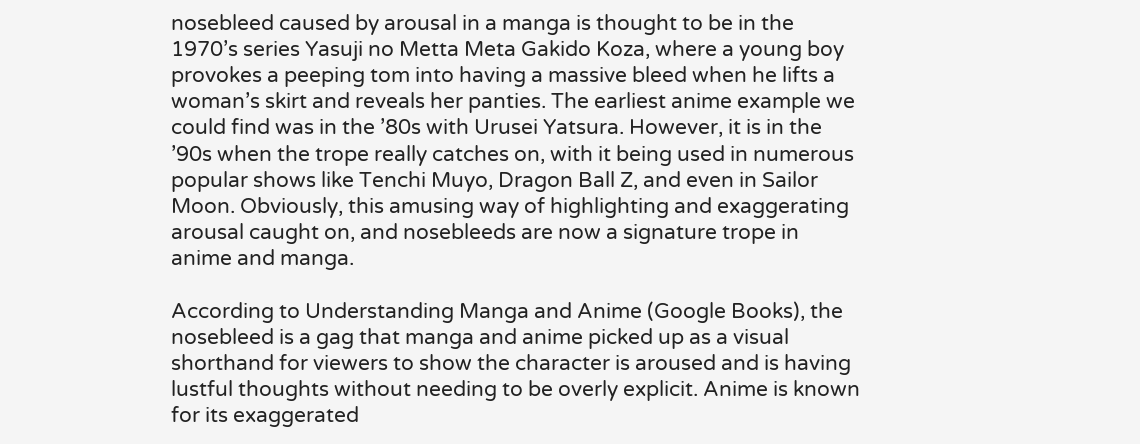nosebleed caused by arousal in a manga is thought to be in the 1970’s series Yasuji no Metta Meta Gakido Koza, where a young boy provokes a peeping tom into having a massive bleed when he lifts a woman’s skirt and reveals her panties. The earliest anime example we could find was in the ’80s with Urusei Yatsura. However, it is in the ’90s when the trope really catches on, with it being used in numerous popular shows like Tenchi Muyo, Dragon Ball Z, and even in Sailor Moon. Obviously, this amusing way of highlighting and exaggerating arousal caught on, and nosebleeds are now a signature trope in anime and manga.

According to Understanding Manga and Anime (Google Books), the nosebleed is a gag that manga and anime picked up as a visual shorthand for viewers to show the character is aroused and is having lustful thoughts without needing to be overly explicit. Anime is known for its exaggerated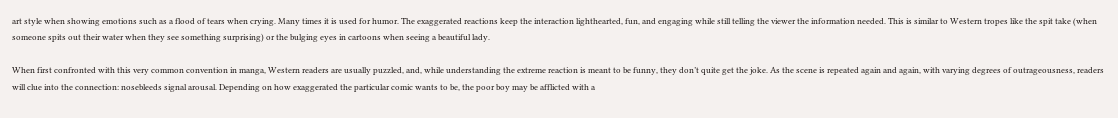art style when showing emotions such as a flood of tears when crying. Many times it is used for humor. The exaggerated reactions keep the interaction lighthearted, fun, and engaging while still telling the viewer the information needed. This is similar to Western tropes like the spit take (when someone spits out their water when they see something surprising) or the bulging eyes in cartoons when seeing a beautiful lady.

When first confronted with this very common convention in manga, Western readers are usually puzzled, and, while understanding the extreme reaction is meant to be funny, they don’t quite get the joke. As the scene is repeated again and again, with varying degrees of outrageousness, readers will clue into the connection: nosebleeds signal arousal. Depending on how exaggerated the particular comic wants to be, the poor boy may be afflicted with a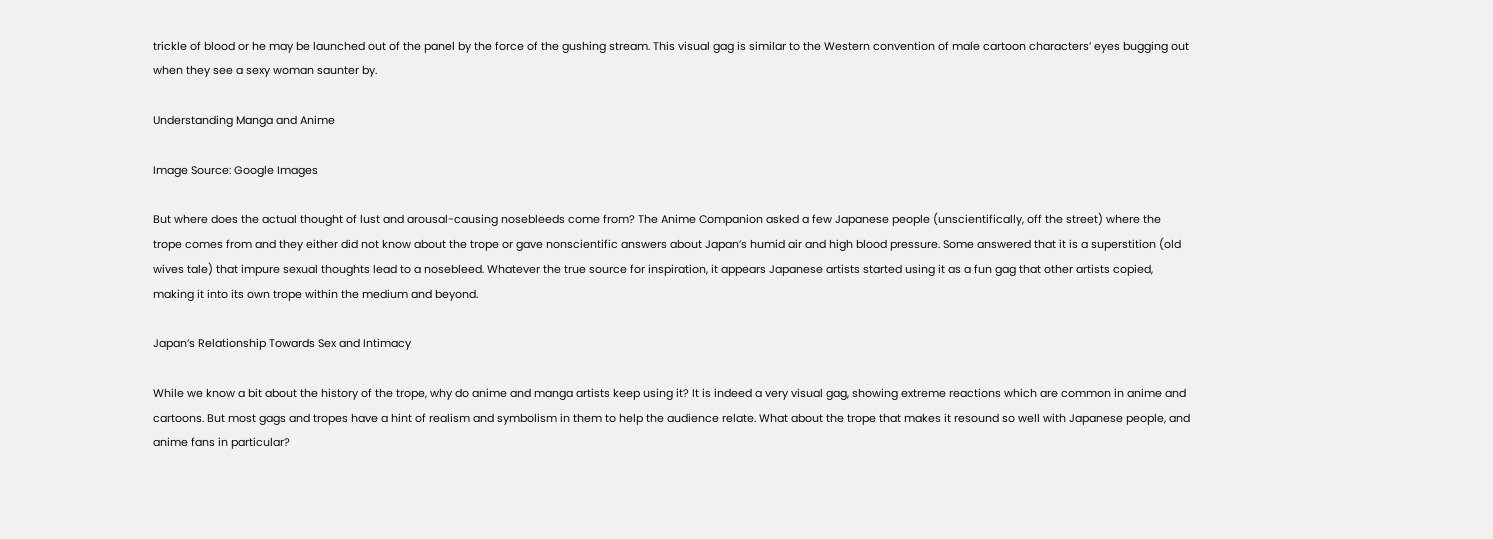trickle of blood or he may be launched out of the panel by the force of the gushing stream. This visual gag is similar to the Western convention of male cartoon characters’ eyes bugging out when they see a sexy woman saunter by.

Understanding Manga and Anime

Image Source: Google Images

But where does the actual thought of lust and arousal-causing nosebleeds come from? The Anime Companion asked a few Japanese people (unscientifically, off the street) where the trope comes from and they either did not know about the trope or gave nonscientific answers about Japan’s humid air and high blood pressure. Some answered that it is a superstition (old wives tale) that impure sexual thoughts lead to a nosebleed. Whatever the true source for inspiration, it appears Japanese artists started using it as a fun gag that other artists copied, making it into its own trope within the medium and beyond.

Japan’s Relationship Towards Sex and Intimacy

While we know a bit about the history of the trope, why do anime and manga artists keep using it? It is indeed a very visual gag, showing extreme reactions which are common in anime and cartoons. But most gags and tropes have a hint of realism and symbolism in them to help the audience relate. What about the trope that makes it resound so well with Japanese people, and anime fans in particular?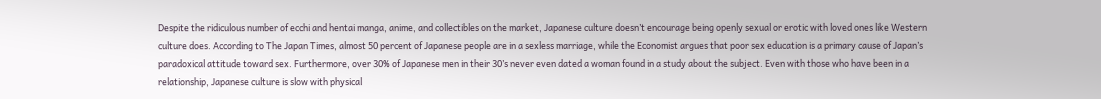Despite the ridiculous number of ecchi and hentai manga, anime, and collectibles on the market, Japanese culture doesn’t encourage being openly sexual or erotic with loved ones like Western culture does. According to The Japan Times, almost 50 percent of Japanese people are in a sexless marriage, while the Economist argues that poor sex education is a primary cause of Japan’s paradoxical attitude toward sex. Furthermore, over 30% of Japanese men in their 30’s never even dated a woman found in a study about the subject. Even with those who have been in a relationship, Japanese culture is slow with physical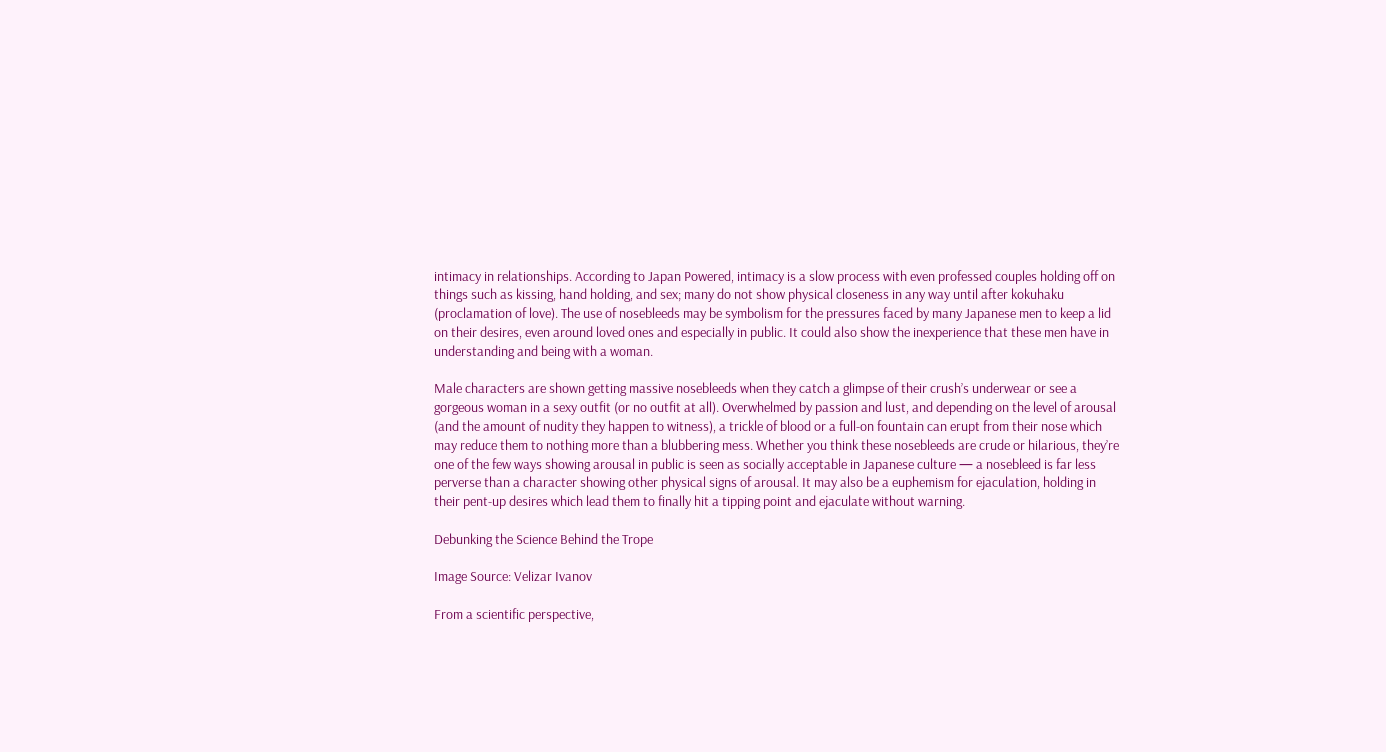intimacy in relationships. According to Japan Powered, intimacy is a slow process with even professed couples holding off on things such as kissing, hand holding, and sex; many do not show physical closeness in any way until after kokuhaku (proclamation of love). The use of nosebleeds may be symbolism for the pressures faced by many Japanese men to keep a lid on their desires, even around loved ones and especially in public. It could also show the inexperience that these men have in understanding and being with a woman.

Male characters are shown getting massive nosebleeds when they catch a glimpse of their crush’s underwear or see a gorgeous woman in a sexy outfit (or no outfit at all). Overwhelmed by passion and lust, and depending on the level of arousal (and the amount of nudity they happen to witness), a trickle of blood or a full-on fountain can erupt from their nose which may reduce them to nothing more than a blubbering mess. Whether you think these nosebleeds are crude or hilarious, they’re one of the few ways showing arousal in public is seen as socially acceptable in Japanese culture — a nosebleed is far less perverse than a character showing other physical signs of arousal. It may also be a euphemism for ejaculation, holding in their pent-up desires which lead them to finally hit a tipping point and ejaculate without warning.

Debunking the Science Behind the Trope

Image Source: Velizar Ivanov

From a scientific perspective,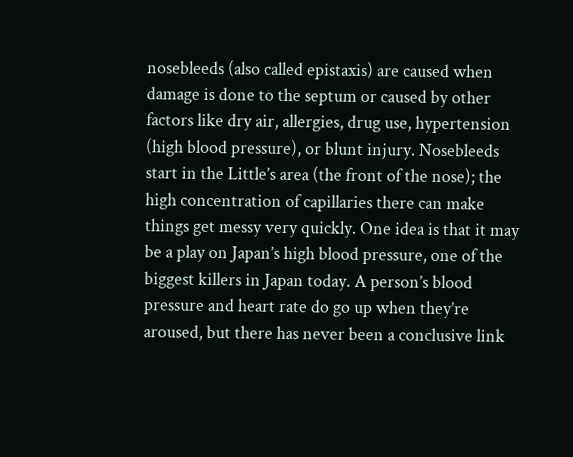nosebleeds (also called epistaxis) are caused when damage is done to the septum or caused by other factors like dry air, allergies, drug use, hypertension (high blood pressure), or blunt injury. Nosebleeds start in the Little’s area (the front of the nose); the high concentration of capillaries there can make things get messy very quickly. One idea is that it may be a play on Japan’s high blood pressure, one of the biggest killers in Japan today. A person’s blood pressure and heart rate do go up when they’re aroused, but there has never been a conclusive link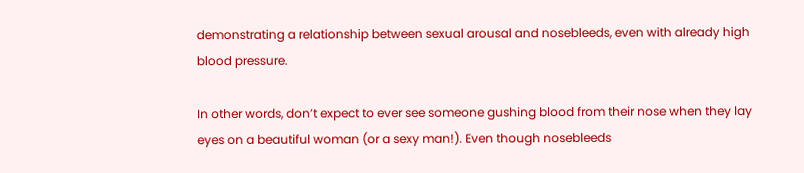demonstrating a relationship between sexual arousal and nosebleeds, even with already high blood pressure.

In other words, don’t expect to ever see someone gushing blood from their nose when they lay eyes on a beautiful woman (or a sexy man!). Even though nosebleeds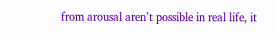from arousal aren’t possible in real life, it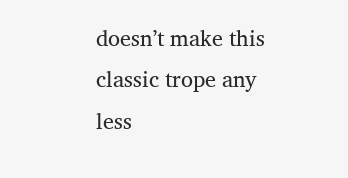doesn’t make this classic trope any less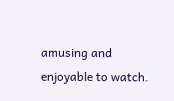amusing and enjoyable to watch.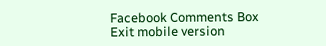Facebook Comments Box
Exit mobile version